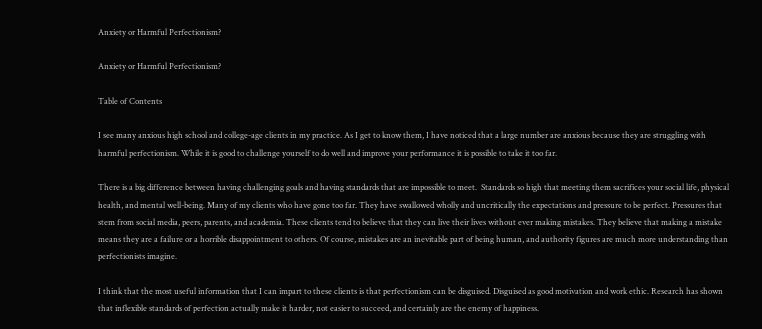Anxiety or Harmful Perfectionism?

Anxiety or Harmful Perfectionism?

Table of Contents

I see many anxious high school and college-age clients in my practice. As I get to know them, I have noticed that a large number are anxious because they are struggling with harmful perfectionism. While it is good to challenge yourself to do well and improve your performance it is possible to take it too far.

There is a big difference between having challenging goals and having standards that are impossible to meet.  Standards so high that meeting them sacrifices your social life, physical health, and mental well-being. Many of my clients who have gone too far. They have swallowed wholly and uncritically the expectations and pressure to be perfect. Pressures that stem from social media, peers, parents, and academia. These clients tend to believe that they can live their lives without ever making mistakes. They believe that making a mistake means they are a failure or a horrible disappointment to others. Of course, mistakes are an inevitable part of being human, and authority figures are much more understanding than perfectionists imagine.

I think that the most useful information that I can impart to these clients is that perfectionism can be disguised. Disguised as good motivation and work ethic. Research has shown that inflexible standards of perfection actually make it harder, not easier to succeed, and certainly are the enemy of happiness.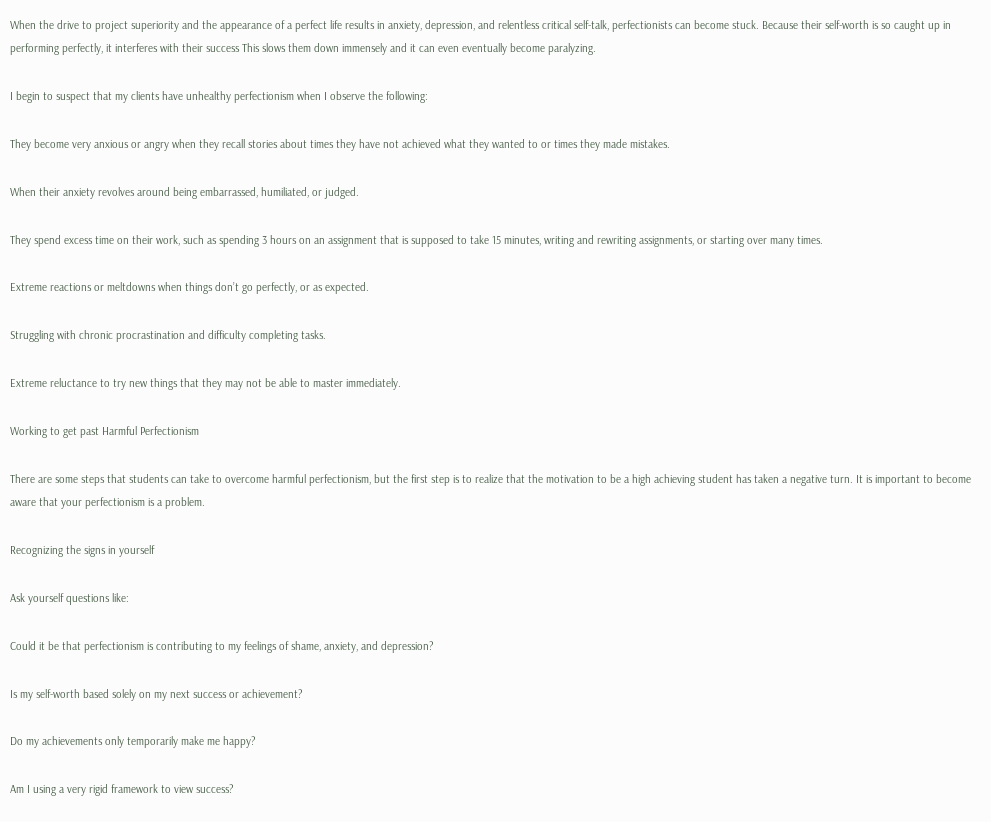When the drive to project superiority and the appearance of a perfect life results in anxiety, depression, and relentless critical self-talk, perfectionists can become stuck. Because their self-worth is so caught up in performing perfectly, it interferes with their success This slows them down immensely and it can even eventually become paralyzing.

I begin to suspect that my clients have unhealthy perfectionism when I observe the following:

They become very anxious or angry when they recall stories about times they have not achieved what they wanted to or times they made mistakes.

When their anxiety revolves around being embarrassed, humiliated, or judged.

They spend excess time on their work, such as spending 3 hours on an assignment that is supposed to take 15 minutes, writing and rewriting assignments, or starting over many times.

Extreme reactions or meltdowns when things don’t go perfectly, or as expected.

Struggling with chronic procrastination and difficulty completing tasks.

Extreme reluctance to try new things that they may not be able to master immediately.

Working to get past Harmful Perfectionism

There are some steps that students can take to overcome harmful perfectionism, but the first step is to realize that the motivation to be a high achieving student has taken a negative turn. It is important to become aware that your perfectionism is a problem.

Recognizing the signs in yourself

Ask yourself questions like:

Could it be that perfectionism is contributing to my feelings of shame, anxiety, and depression?

Is my self-worth based solely on my next success or achievement?

Do my achievements only temporarily make me happy?

Am I using a very rigid framework to view success?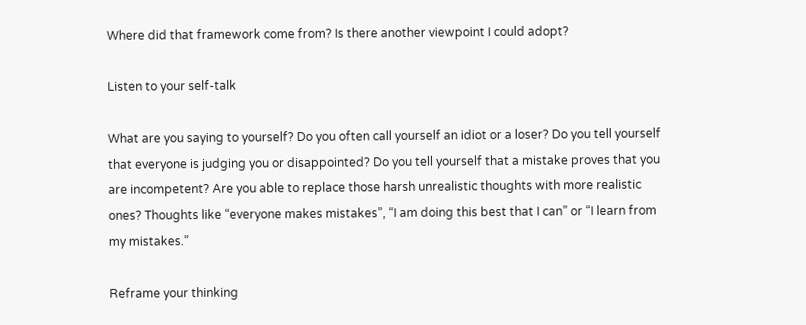Where did that framework come from? Is there another viewpoint I could adopt?

Listen to your self-talk

What are you saying to yourself? Do you often call yourself an idiot or a loser? Do you tell yourself that everyone is judging you or disappointed? Do you tell yourself that a mistake proves that you are incompetent? Are you able to replace those harsh unrealistic thoughts with more realistic ones? Thoughts like “everyone makes mistakes”, “I am doing this best that I can” or “I learn from my mistakes.”

Reframe your thinking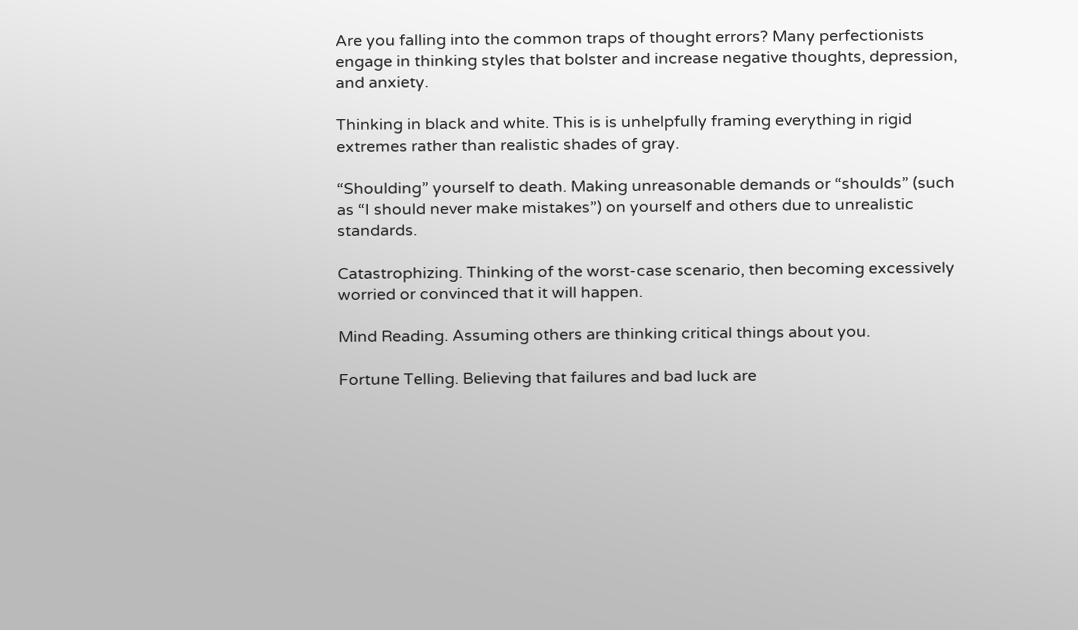Are you falling into the common traps of thought errors? Many perfectionists engage in thinking styles that bolster and increase negative thoughts, depression, and anxiety.

Thinking in black and white. This is is unhelpfully framing everything in rigid extremes rather than realistic shades of gray.

“Shoulding” yourself to death. Making unreasonable demands or “shoulds” (such as “I should never make mistakes”) on yourself and others due to unrealistic standards.

Catastrophizing. Thinking of the worst-case scenario, then becoming excessively worried or convinced that it will happen.

Mind Reading. Assuming others are thinking critical things about you.

Fortune Telling. Believing that failures and bad luck are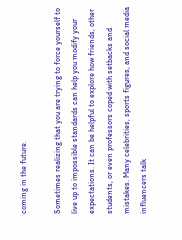coming in the future.

Sometimes realizing that you are trying to force yourself to live up to impossible standards can help you modify your expectations. It can be helpful to explore how friends, other students, or even professors coped with setbacks and mistakes. Many celebrities, sports figures, and social media influencers talk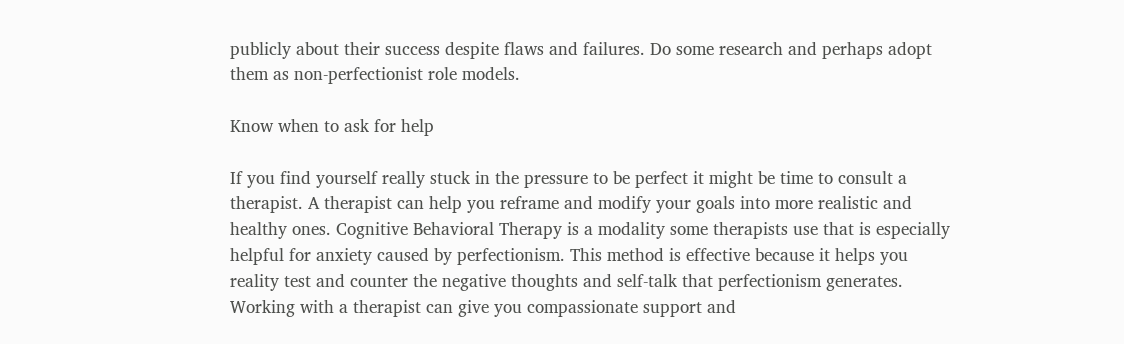publicly about their success despite flaws and failures. Do some research and perhaps adopt them as non-perfectionist role models.

Know when to ask for help

If you find yourself really stuck in the pressure to be perfect it might be time to consult a therapist. A therapist can help you reframe and modify your goals into more realistic and healthy ones. Cognitive Behavioral Therapy is a modality some therapists use that is especially helpful for anxiety caused by perfectionism. This method is effective because it helps you reality test and counter the negative thoughts and self-talk that perfectionism generates. Working with a therapist can give you compassionate support and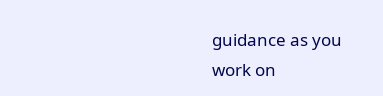guidance as you work on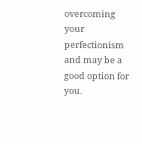overcoming your perfectionism and may be a good option for you.